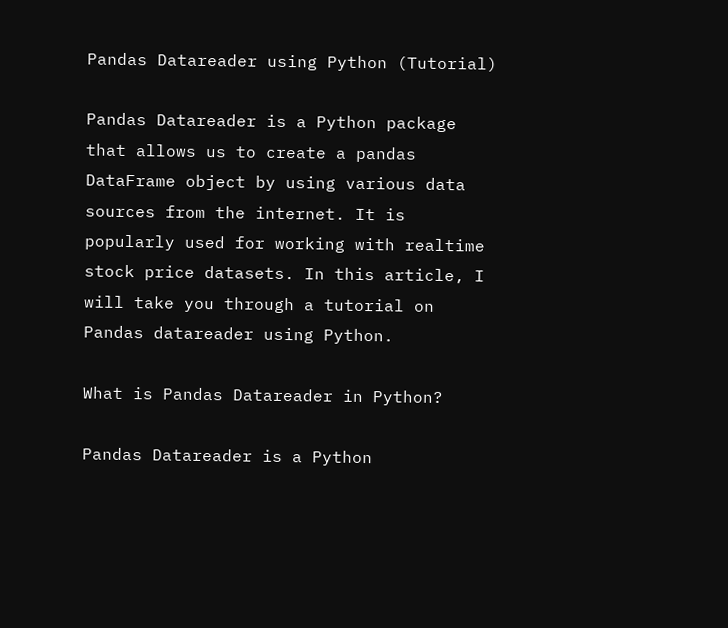Pandas Datareader using Python (Tutorial)

Pandas Datareader is a Python package that allows us to create a pandas DataFrame object by using various data sources from the internet. It is popularly used for working with realtime stock price datasets. In this article, I will take you through a tutorial on Pandas datareader using Python.

What is Pandas Datareader in Python?

Pandas Datareader is a Python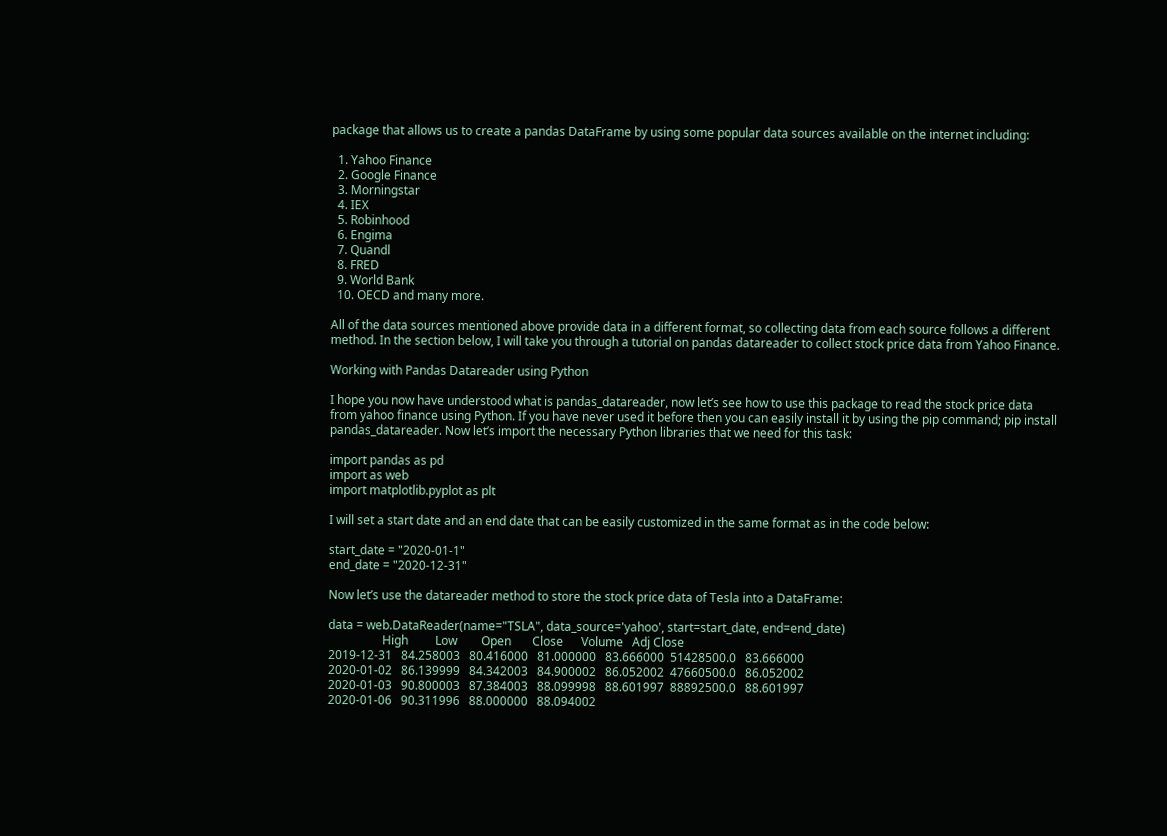package that allows us to create a pandas DataFrame by using some popular data sources available on the internet including:

  1. Yahoo Finance
  2. Google Finance
  3. Morningstar
  4. IEX
  5. Robinhood
  6. Engima
  7. Quandl
  8. FRED
  9. World Bank
  10. OECD and many more.

All of the data sources mentioned above provide data in a different format, so collecting data from each source follows a different method. In the section below, I will take you through a tutorial on pandas datareader to collect stock price data from Yahoo Finance.

Working with Pandas Datareader using Python

I hope you now have understood what is pandas_datareader, now let’s see how to use this package to read the stock price data from yahoo finance using Python. If you have never used it before then you can easily install it by using the pip command; pip install pandas_datareader. Now let’s import the necessary Python libraries that we need for this task:

import pandas as pd
import as web
import matplotlib.pyplot as plt

I will set a start date and an end date that can be easily customized in the same format as in the code below:

start_date = "2020-01-1"
end_date = "2020-12-31"

Now let’s use the datareader method to store the stock price data of Tesla into a DataFrame:

data = web.DataReader(name="TSLA", data_source='yahoo', start=start_date, end=end_date)
                  High         Low        Open       Close      Volume   Adj Close
2019-12-31   84.258003   80.416000   81.000000   83.666000  51428500.0   83.666000
2020-01-02   86.139999   84.342003   84.900002   86.052002  47660500.0   86.052002
2020-01-03   90.800003   87.384003   88.099998   88.601997  88892500.0   88.601997
2020-01-06   90.311996   88.000000   88.094002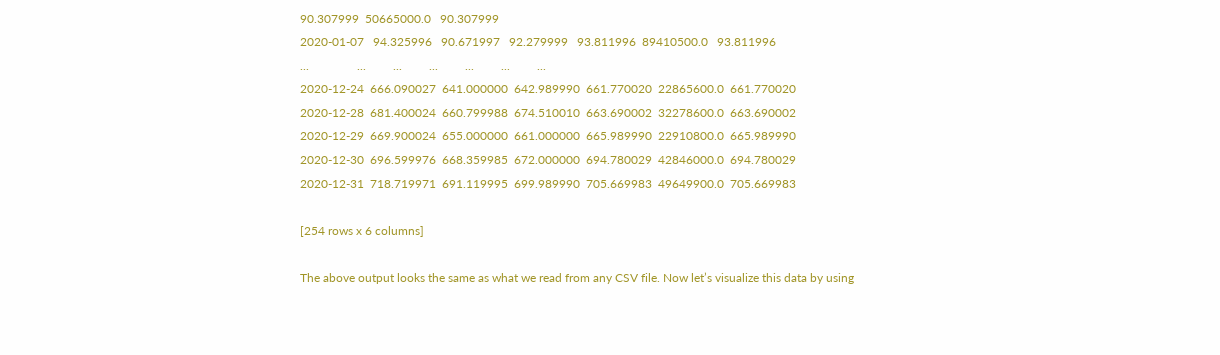90.307999  50665000.0   90.307999
2020-01-07   94.325996   90.671997   92.279999   93.811996  89410500.0   93.811996
...                ...         ...         ...         ...         ...         ...
2020-12-24  666.090027  641.000000  642.989990  661.770020  22865600.0  661.770020
2020-12-28  681.400024  660.799988  674.510010  663.690002  32278600.0  663.690002
2020-12-29  669.900024  655.000000  661.000000  665.989990  22910800.0  665.989990
2020-12-30  696.599976  668.359985  672.000000  694.780029  42846000.0  694.780029
2020-12-31  718.719971  691.119995  699.989990  705.669983  49649900.0  705.669983

[254 rows x 6 columns]

The above output looks the same as what we read from any CSV file. Now let’s visualize this data by using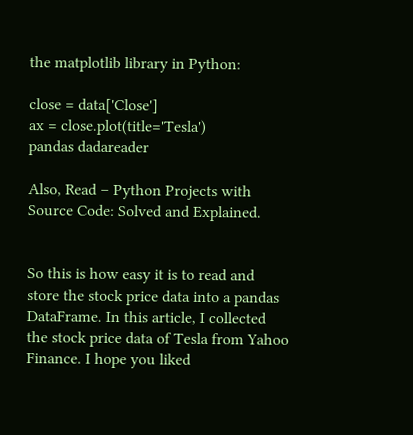the matplotlib library in Python:

close = data['Close']
ax = close.plot(title='Tesla')
pandas dadareader

Also, Read – Python Projects with Source Code: Solved and Explained.


So this is how easy it is to read and store the stock price data into a pandas DataFrame. In this article, I collected the stock price data of Tesla from Yahoo Finance. I hope you liked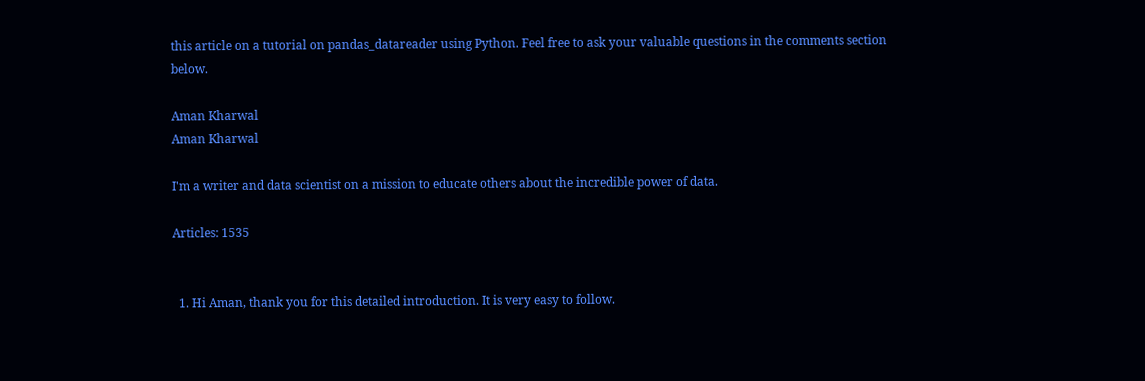this article on a tutorial on pandas_datareader using Python. Feel free to ask your valuable questions in the comments section below.

Aman Kharwal
Aman Kharwal

I'm a writer and data scientist on a mission to educate others about the incredible power of data.

Articles: 1535


  1. Hi Aman, thank you for this detailed introduction. It is very easy to follow.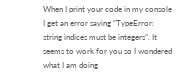When I print your code in my console I get an error saying “TypeError: string indices must be integers”. It seems to work for you so I wondered what I am doing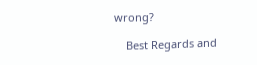wrong?

    Best Regards and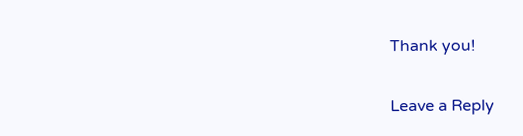Thank you!

Leave a Reply